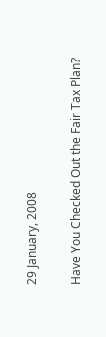29 January, 2008

Have You Checked Out the Fair Tax Plan?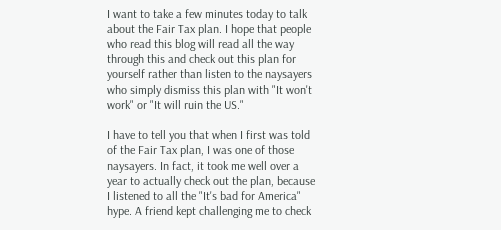I want to take a few minutes today to talk about the Fair Tax plan. I hope that people who read this blog will read all the way through this and check out this plan for yourself rather than listen to the naysayers who simply dismiss this plan with "It won't work" or "It will ruin the US."

I have to tell you that when I first was told of the Fair Tax plan, I was one of those naysayers. In fact, it took me well over a year to actually check out the plan, because I listened to all the "It's bad for America" hype. A friend kept challenging me to check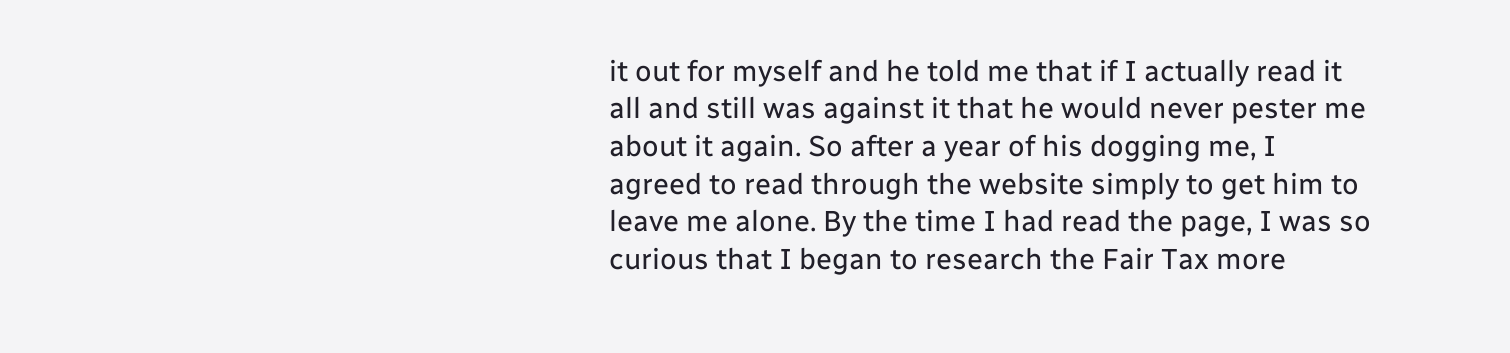it out for myself and he told me that if I actually read it all and still was against it that he would never pester me about it again. So after a year of his dogging me, I agreed to read through the website simply to get him to leave me alone. By the time I had read the page, I was so curious that I began to research the Fair Tax more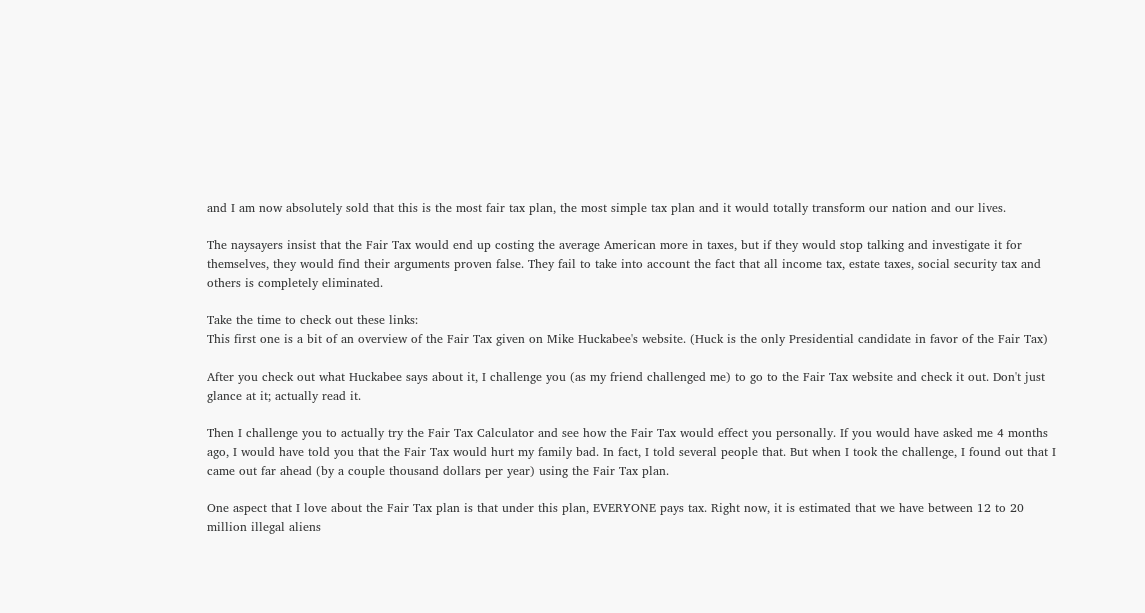and I am now absolutely sold that this is the most fair tax plan, the most simple tax plan and it would totally transform our nation and our lives.

The naysayers insist that the Fair Tax would end up costing the average American more in taxes, but if they would stop talking and investigate it for themselves, they would find their arguments proven false. They fail to take into account the fact that all income tax, estate taxes, social security tax and others is completely eliminated.

Take the time to check out these links:
This first one is a bit of an overview of the Fair Tax given on Mike Huckabee's website. (Huck is the only Presidential candidate in favor of the Fair Tax)

After you check out what Huckabee says about it, I challenge you (as my friend challenged me) to go to the Fair Tax website and check it out. Don't just glance at it; actually read it.

Then I challenge you to actually try the Fair Tax Calculator and see how the Fair Tax would effect you personally. If you would have asked me 4 months ago, I would have told you that the Fair Tax would hurt my family bad. In fact, I told several people that. But when I took the challenge, I found out that I came out far ahead (by a couple thousand dollars per year) using the Fair Tax plan.

One aspect that I love about the Fair Tax plan is that under this plan, EVERYONE pays tax. Right now, it is estimated that we have between 12 to 20 million illegal aliens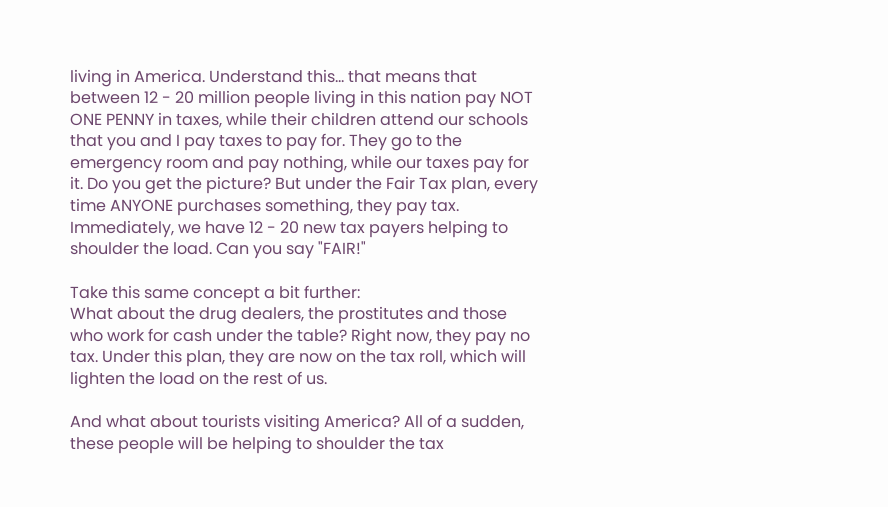living in America. Understand this... that means that between 12 - 20 million people living in this nation pay NOT ONE PENNY in taxes, while their children attend our schools that you and I pay taxes to pay for. They go to the emergency room and pay nothing, while our taxes pay for it. Do you get the picture? But under the Fair Tax plan, every time ANYONE purchases something, they pay tax. Immediately, we have 12 - 20 new tax payers helping to shoulder the load. Can you say "FAIR!"

Take this same concept a bit further:
What about the drug dealers, the prostitutes and those who work for cash under the table? Right now, they pay no tax. Under this plan, they are now on the tax roll, which will lighten the load on the rest of us.

And what about tourists visiting America? All of a sudden, these people will be helping to shoulder the tax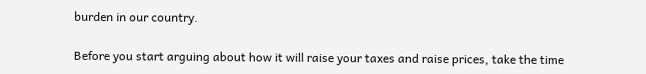burden in our country.

Before you start arguing about how it will raise your taxes and raise prices, take the time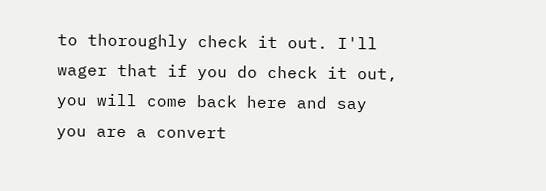to thoroughly check it out. I'll wager that if you do check it out, you will come back here and say you are a convert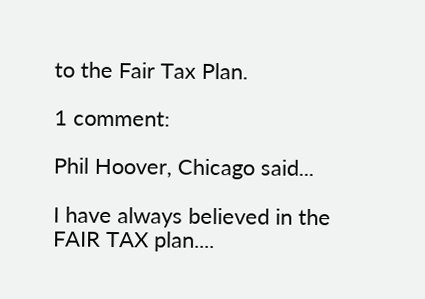to the Fair Tax Plan.

1 comment:

Phil Hoover, Chicago said...

I have always believed in the FAIR TAX plan....